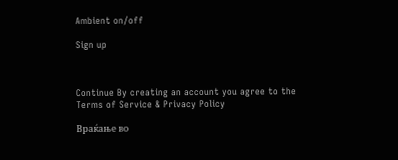Ambient on/off

Sign up



Continue By creating an account you agree to the Terms of Service & Privacy Policy

Враќање во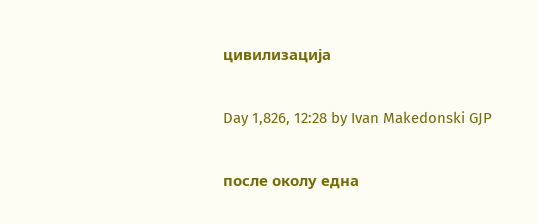цивилизација

Day 1,826, 12:28 by Ivan Makedonski GJP

после околу една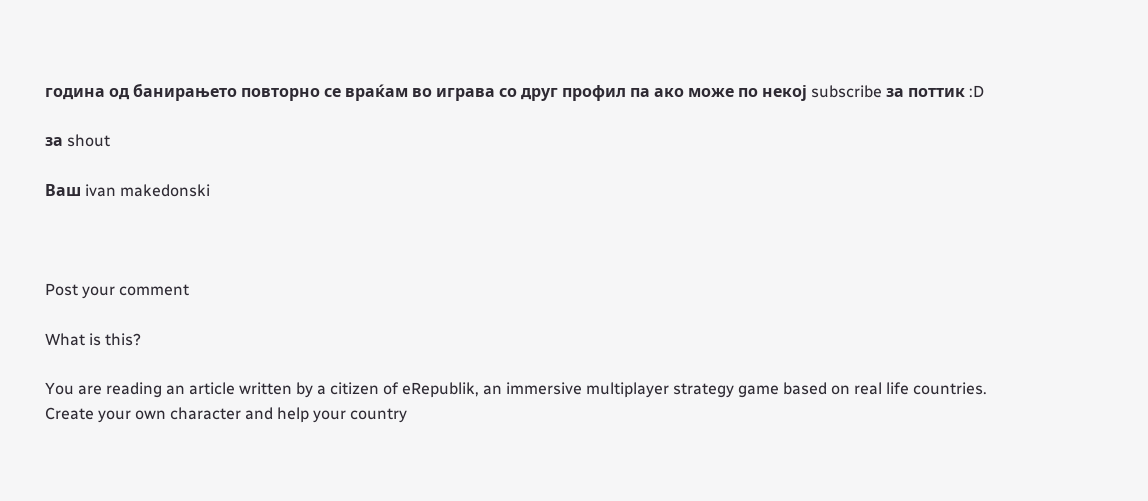година од банирањето повторно се враќам во играва со друг профил па ако може по некој subscribe за поттик :D

за shout

Ваш ivan makedonski



Post your comment

What is this?

You are reading an article written by a citizen of eRepublik, an immersive multiplayer strategy game based on real life countries. Create your own character and help your country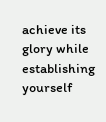achieve its glory while establishing yourself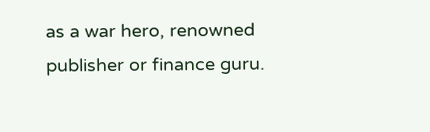as a war hero, renowned publisher or finance guru.